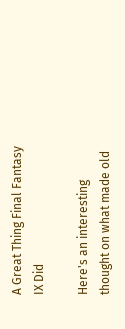A Great Thing Final Fantasy IX Did

Here's an interesting thought on what made old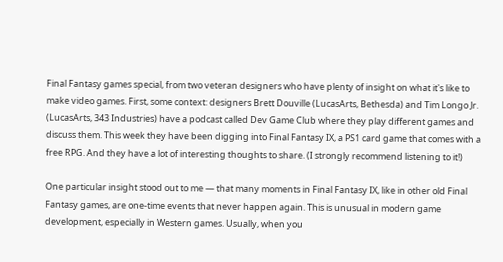Final Fantasy games special, from two veteran designers who have plenty of insight on what it's like to make video games. First, some context: designers Brett Douville (LucasArts, Bethesda) and Tim Longo Jr. (LucasArts, 343 Industries) have a podcast called Dev Game Club where they play different games and discuss them. This week they have been digging into Final Fantasy IX, a PS1 card game that comes with a free RPG. And they have a lot of interesting thoughts to share. (I strongly recommend listening to it!)

One particular insight stood out to me — that many moments in Final Fantasy IX, like in other old Final Fantasy games, are one-time events that never happen again. This is unusual in modern game development, especially in Western games. Usually, when you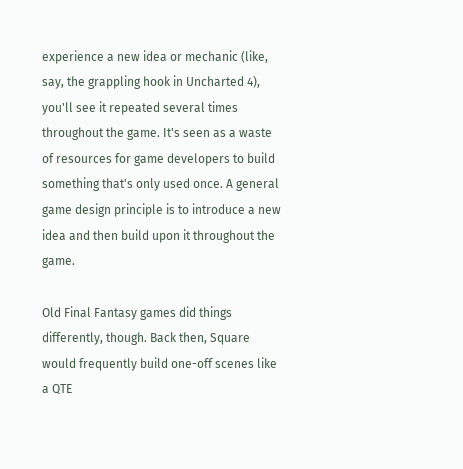experience a new idea or mechanic (like, say, the grappling hook in Uncharted 4), you'll see it repeated several times throughout the game. It's seen as a waste of resources for game developers to build something that's only used once. A general game design principle is to introduce a new idea and then build upon it throughout the game.

Old Final Fantasy games did things differently, though. Back then, Square would frequently build one-off scenes like a QTE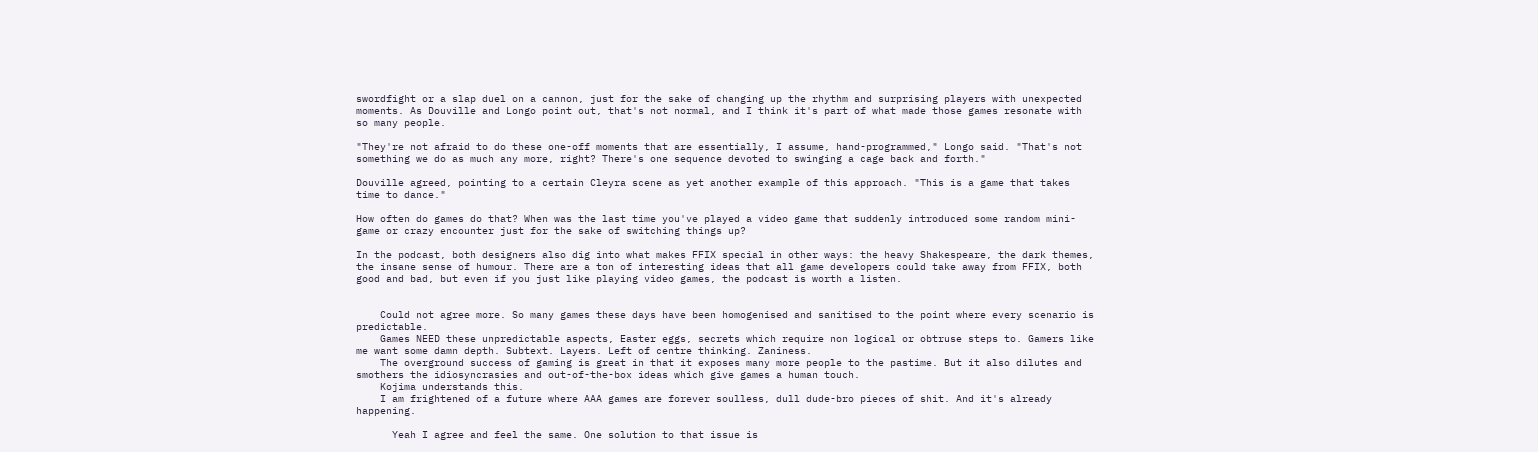swordfight or a slap duel on a cannon, just for the sake of changing up the rhythm and surprising players with unexpected moments. As Douville and Longo point out, that's not normal, and I think it's part of what made those games resonate with so many people.

"They're not afraid to do these one-off moments that are essentially, I assume, hand-programmed," Longo said. "That's not something we do as much any more, right? There's one sequence devoted to swinging a cage back and forth."

Douville agreed, pointing to a certain Cleyra scene as yet another example of this approach. "This is a game that takes time to dance."

How often do games do that? When was the last time you've played a video game that suddenly introduced some random mini-game or crazy encounter just for the sake of switching things up?

In the podcast, both designers also dig into what makes FFIX special in other ways: the heavy Shakespeare, the dark themes, the insane sense of humour. There are a ton of interesting ideas that all game developers could take away from FFIX, both good and bad, but even if you just like playing video games, the podcast is worth a listen.


    Could not agree more. So many games these days have been homogenised and sanitised to the point where every scenario is predictable.
    Games NEED these unpredictable aspects, Easter eggs, secrets which require non logical or obtruse steps to. Gamers like me want some damn depth. Subtext. Layers. Left of centre thinking. Zaniness.
    The overground success of gaming is great in that it exposes many more people to the pastime. But it also dilutes and smothers the idiosyncrasies and out-of-the-box ideas which give games a human touch.
    Kojima understands this.
    I am frightened of a future where AAA games are forever soulless, dull dude-bro pieces of shit. And it's already happening.

      Yeah I agree and feel the same. One solution to that issue is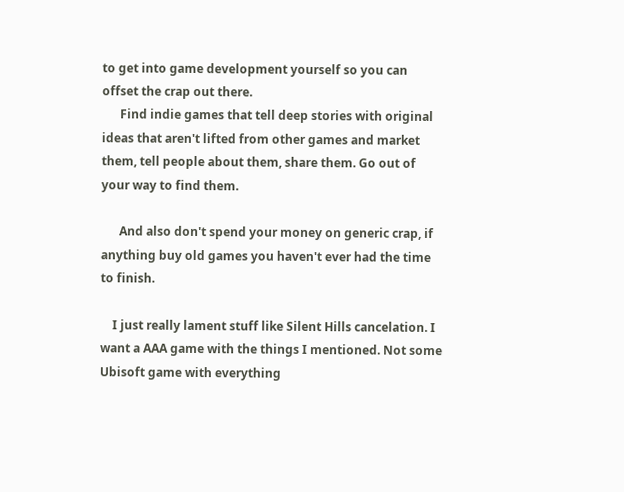to get into game development yourself so you can offset the crap out there.
      Find indie games that tell deep stories with original ideas that aren't lifted from other games and market them, tell people about them, share them. Go out of your way to find them.

      And also don't spend your money on generic crap, if anything buy old games you haven't ever had the time to finish.

    I just really lament stuff like Silent Hills cancelation. I want a AAA game with the things I mentioned. Not some Ubisoft game with everything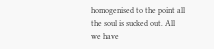homogenised to the point all the soul is sucked out. All we have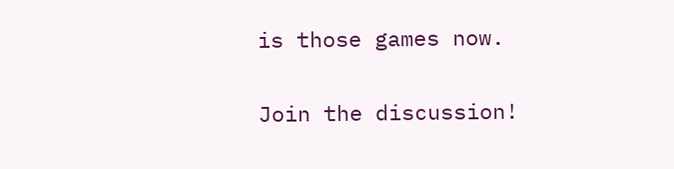is those games now.

Join the discussion!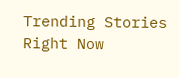Trending Stories Right Now